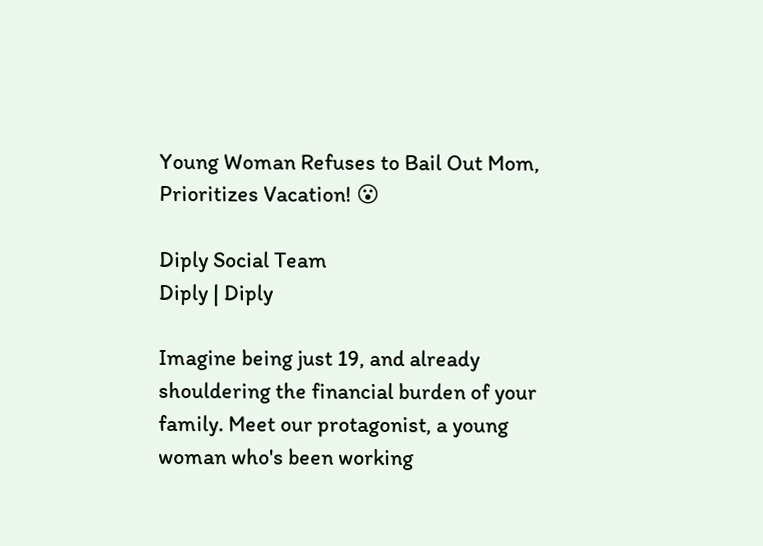Young Woman Refuses to Bail Out Mom, Prioritizes Vacation! 😮

Diply Social Team
Diply | Diply

Imagine being just 19, and already shouldering the financial burden of your family. Meet our protagonist, a young woman who's been working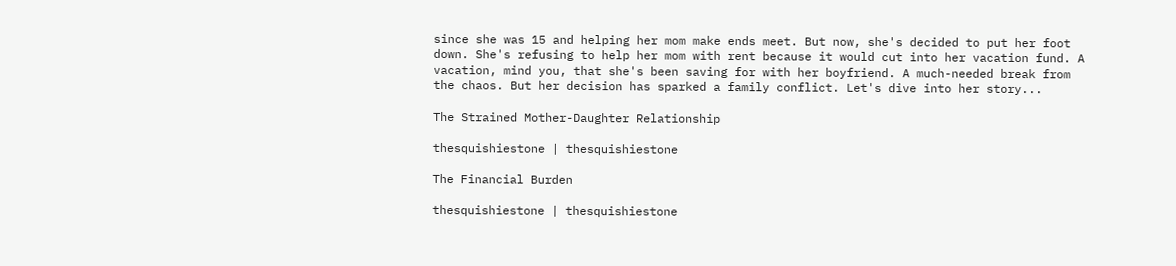since she was 15 and helping her mom make ends meet. But now, she's decided to put her foot down. She's refusing to help her mom with rent because it would cut into her vacation fund. A vacation, mind you, that she's been saving for with her boyfriend. A much-needed break from the chaos. But her decision has sparked a family conflict. Let's dive into her story...

The Strained Mother-Daughter Relationship

thesquishiestone | thesquishiestone

The Financial Burden

thesquishiestone | thesquishiestone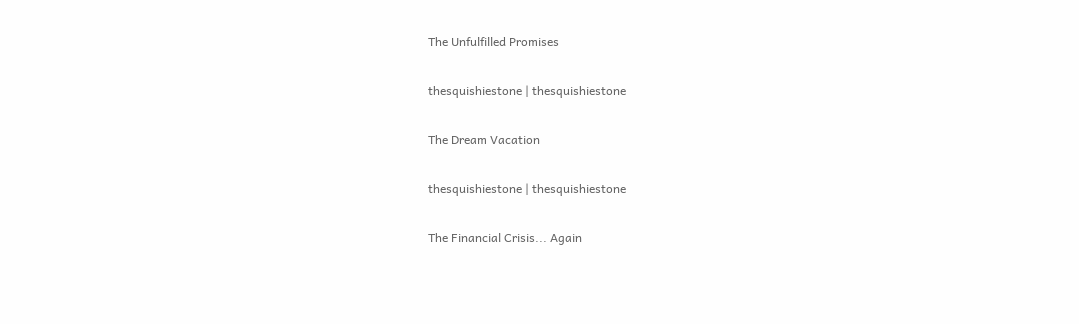The Unfulfilled Promises

thesquishiestone | thesquishiestone

The Dream Vacation

thesquishiestone | thesquishiestone

The Financial Crisis... Again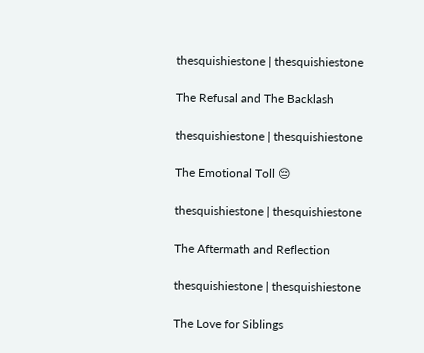thesquishiestone | thesquishiestone

The Refusal and The Backlash

thesquishiestone | thesquishiestone

The Emotional Toll 😔

thesquishiestone | thesquishiestone

The Aftermath and Reflection

thesquishiestone | thesquishiestone

The Love for Siblings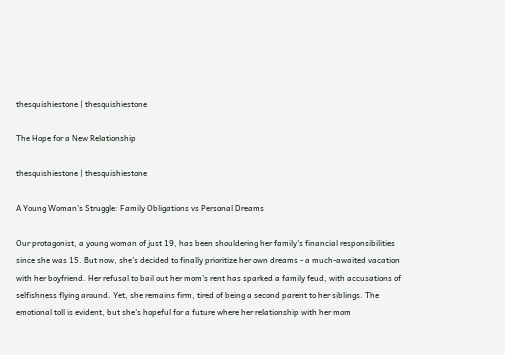thesquishiestone | thesquishiestone

The Hope for a New Relationship

thesquishiestone | thesquishiestone

A Young Woman's Struggle: Family Obligations vs Personal Dreams

Our protagonist, a young woman of just 19, has been shouldering her family's financial responsibilities since she was 15. But now, she's decided to finally prioritize her own dreams - a much-awaited vacation with her boyfriend. Her refusal to bail out her mom's rent has sparked a family feud, with accusations of selfishness flying around. Yet, she remains firm, tired of being a second parent to her siblings. The emotional toll is evident, but she's hopeful for a future where her relationship with her mom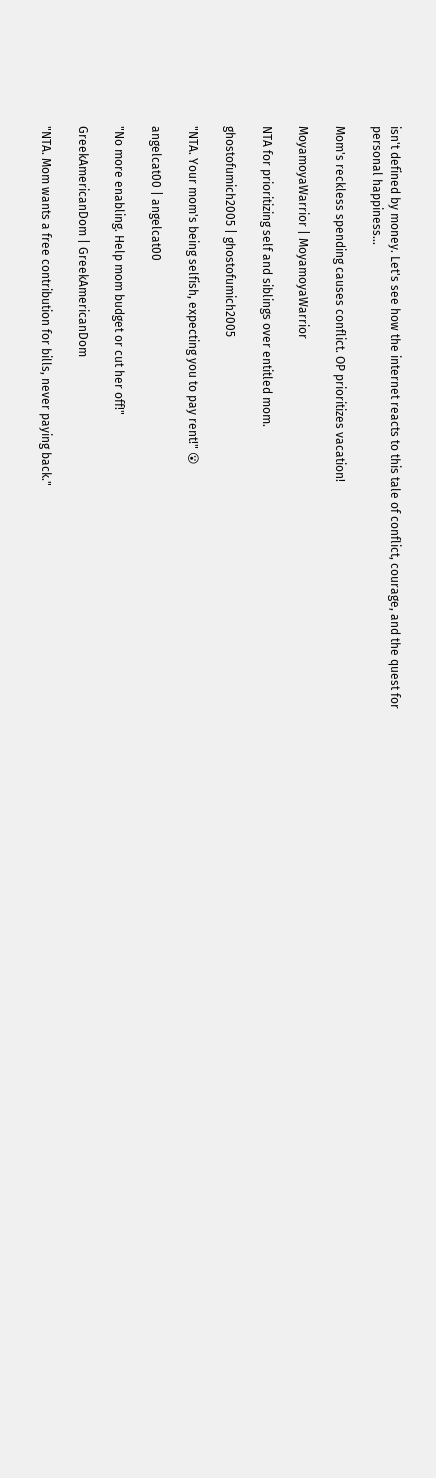isn't defined by money. Let's see how the internet reacts to this tale of conflict, courage, and the quest for personal happiness...

Mom's reckless spending causes conflict. OP prioritizes vacation!

MoyamoyaWarrior | MoyamoyaWarrior

NTA for prioritizing self and siblings over entitled mom.

ghostofumich2005 | ghostofumich2005

"NTA. Your mom's being selfish, expecting you to pay rent!" 😮

angelcat00 | angelcat00

"No more enabling. Help mom budget or cut her off!"

GreekAmericanDom | GreekAmericanDom

"NTA. Mom wants a free contribution for bills, never paying back."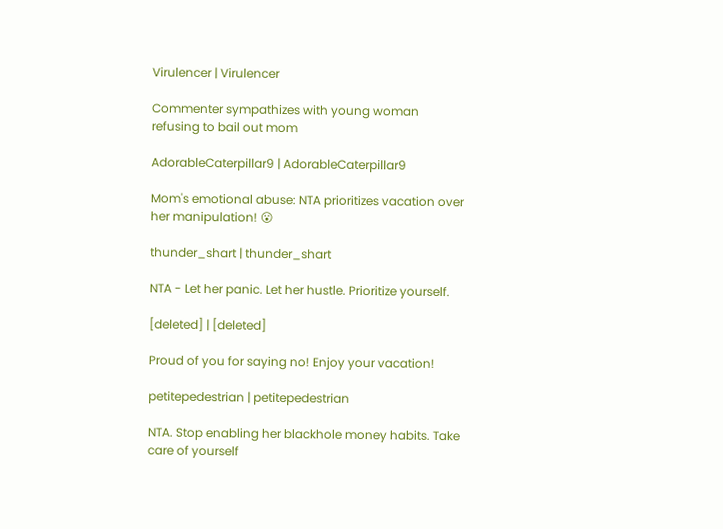Virulencer | Virulencer

Commenter sympathizes with young woman refusing to bail out mom

AdorableCaterpillar9 | AdorableCaterpillar9

Mom's emotional abuse: NTA prioritizes vacation over her manipulation! 😮

thunder_shart | thunder_shart

NTA - Let her panic. Let her hustle. Prioritize yourself.

[deleted] | [deleted]

Proud of you for saying no! Enjoy your vacation!

petitepedestrian | petitepedestrian

NTA. Stop enabling her blackhole money habits. Take care of yourself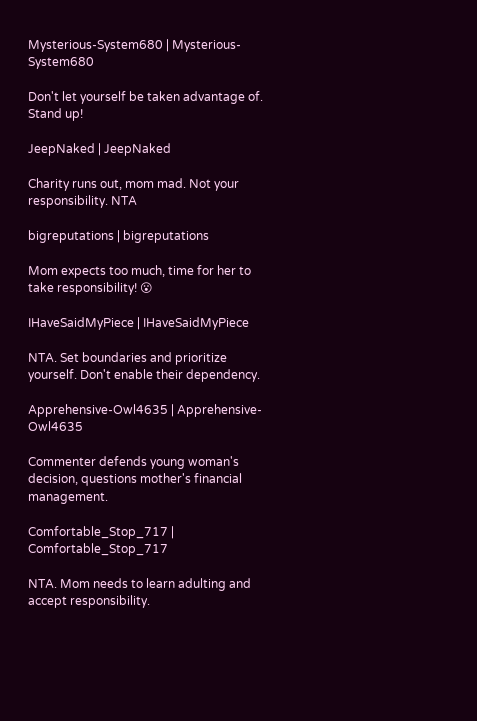Mysterious-System680 | Mysterious-System680

Don't let yourself be taken advantage of. Stand up!

JeepNaked | JeepNaked

Charity runs out, mom mad. Not your responsibility. NTA

bigreputations | bigreputations

Mom expects too much, time for her to take responsibility! 😮

IHaveSaidMyPiece | IHaveSaidMyPiece

NTA. Set boundaries and prioritize yourself. Don't enable their dependency.

Apprehensive-Owl4635 | Apprehensive-Owl4635

Commenter defends young woman's decision, questions mother's financial management.

Comfortable_Stop_717 | Comfortable_Stop_717

NTA. Mom needs to learn adulting and accept responsibility.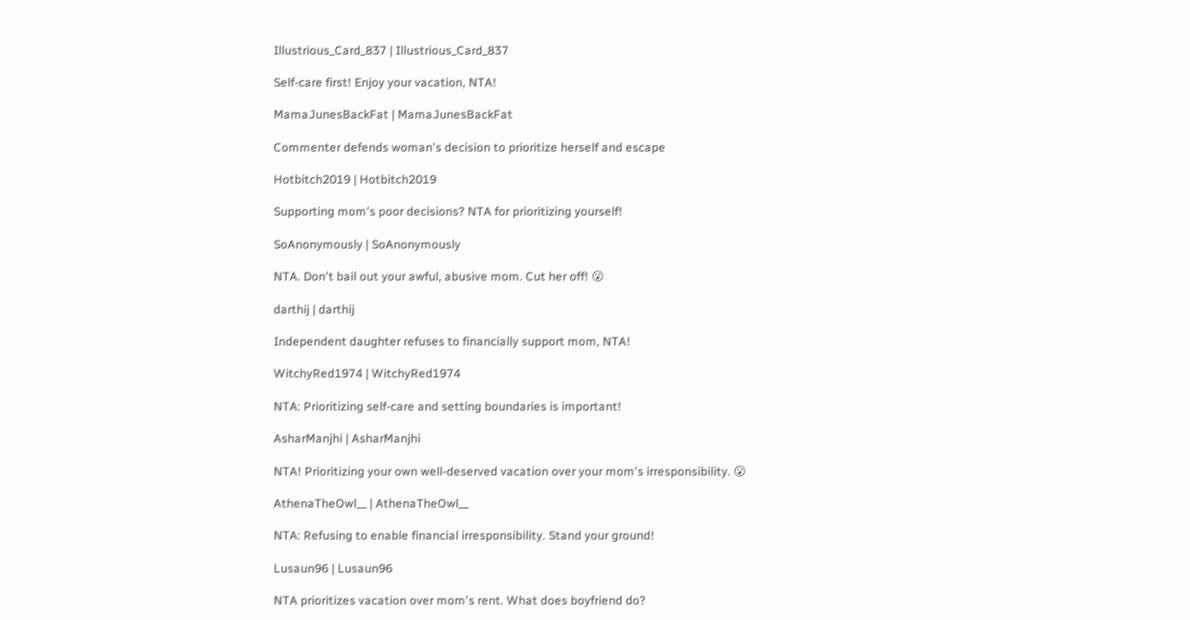Illustrious_Card_837 | Illustrious_Card_837

Self-care first! Enjoy your vacation, NTA!

MamaJunesBackFat | MamaJunesBackFat

Commenter defends woman's decision to prioritize herself and escape

Hotbitch2019 | Hotbitch2019

Supporting mom's poor decisions? NTA for prioritizing yourself!

SoAnonymously | SoAnonymously

NTA. Don't bail out your awful, abusive mom. Cut her off! 😮

darthij | darthij

Independent daughter refuses to financially support mom, NTA!

WitchyRed1974 | WitchyRed1974

NTA: Prioritizing self-care and setting boundaries is important!

AsharManjhi | AsharManjhi

NTA! Prioritizing your own well-deserved vacation over your mom's irresponsibility. 😮

AthenaTheOwl__ | AthenaTheOwl__

NTA: Refusing to enable financial irresponsibility. Stand your ground!

Lusaun96 | Lusaun96

NTA prioritizes vacation over mom's rent. What does boyfriend do?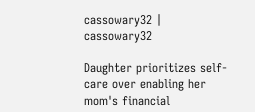cassowary32 | cassowary32

Daughter prioritizes self-care over enabling her mom's financial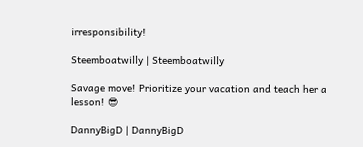irresponsibility!

Steemboatwilly | Steemboatwilly

Savage move! Prioritize your vacation and teach her a lesson! 😎

DannyBigD | DannyBigD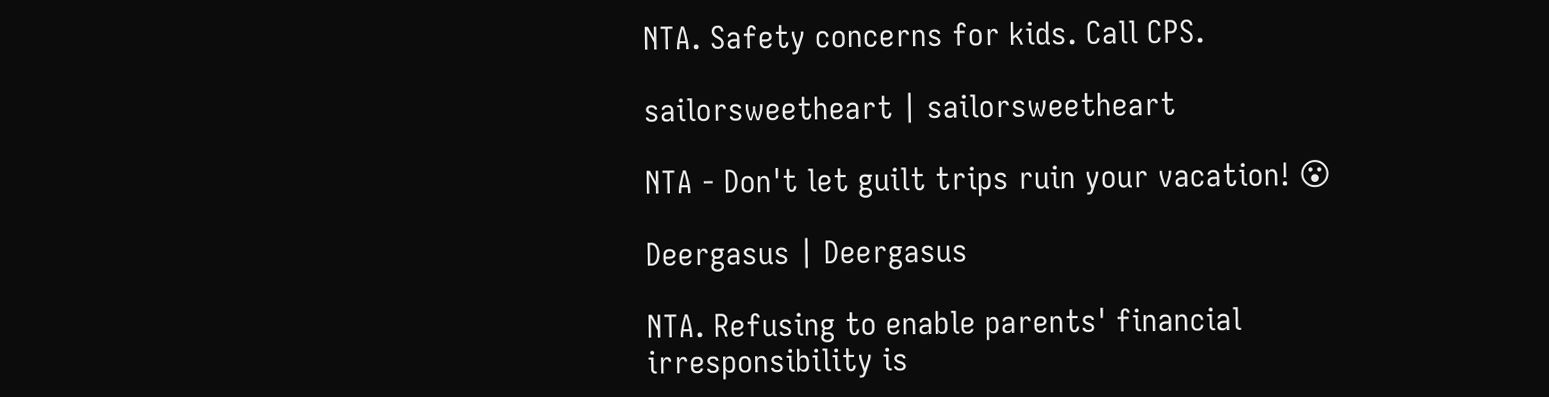NTA. Safety concerns for kids. Call CPS.

sailorsweetheart | sailorsweetheart

NTA - Don't let guilt trips ruin your vacation! 😮

Deergasus | Deergasus

NTA. Refusing to enable parents' financial irresponsibility is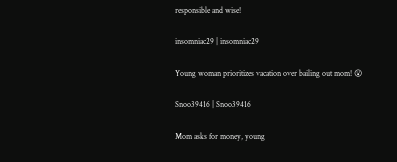responsible and wise!

insomniac29 | insomniac29

Young woman prioritizes vacation over bailing out mom! 😮

Snoo39416 | Snoo39416

Mom asks for money, young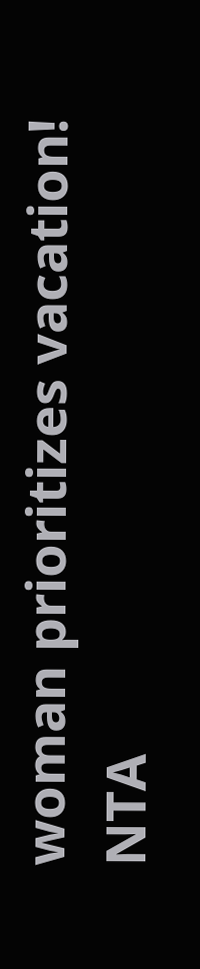woman prioritizes vacation! NTA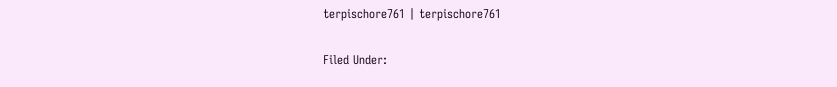terpischore761 | terpischore761

Filed Under: